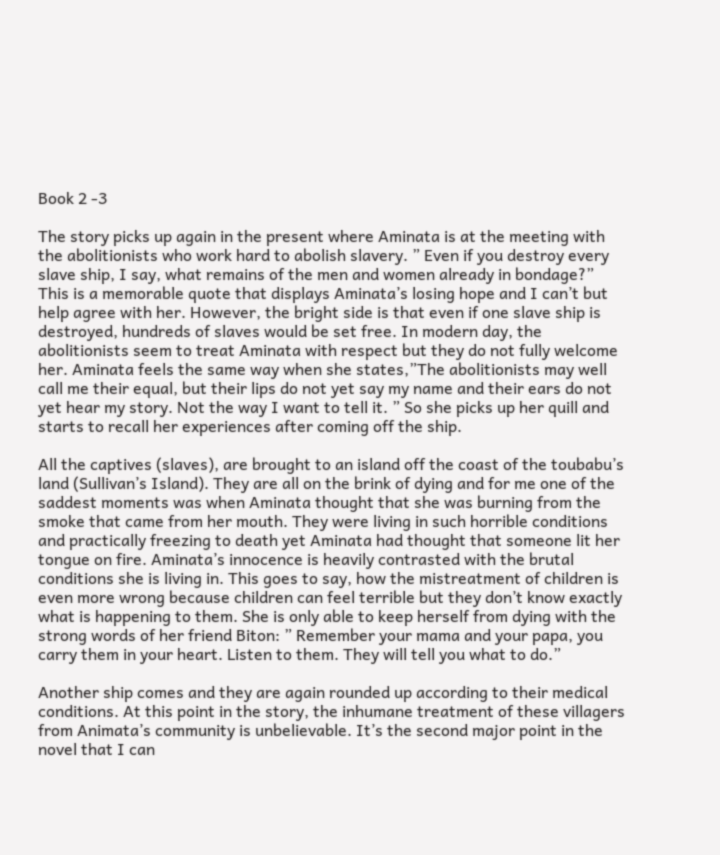Book 2 -3

The story picks up again in the present where Aminata is at the meeting with the abolitionists who work hard to abolish slavery. ” Even if you destroy every slave ship, I say, what remains of the men and women already in bondage?” This is a memorable quote that displays Aminata’s losing hope and I can’t but help agree with her. However, the bright side is that even if one slave ship is destroyed, hundreds of slaves would be set free. In modern day, the abolitionists seem to treat Aminata with respect but they do not fully welcome her. Aminata feels the same way when she states,”The abolitionists may well call me their equal, but their lips do not yet say my name and their ears do not yet hear my story. Not the way I want to tell it. ” So she picks up her quill and starts to recall her experiences after coming off the ship.

All the captives (slaves), are brought to an island off the coast of the toubabu’s land (Sullivan’s Island). They are all on the brink of dying and for me one of the saddest moments was when Aminata thought that she was burning from the smoke that came from her mouth. They were living in such horrible conditions and practically freezing to death yet Aminata had thought that someone lit her tongue on fire. Aminata’s innocence is heavily contrasted with the brutal conditions she is living in. This goes to say, how the mistreatment of children is even more wrong because children can feel terrible but they don’t know exactly what is happening to them. She is only able to keep herself from dying with the strong words of her friend Biton: ” Remember your mama and your papa, you carry them in your heart. Listen to them. They will tell you what to do.”

Another ship comes and they are again rounded up according to their medical conditions. At this point in the story, the inhumane treatment of these villagers from Animata’s community is unbelievable. It’s the second major point in the novel that I can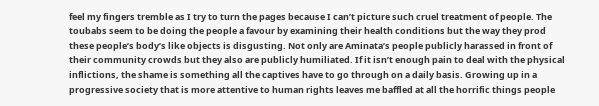feel my fingers tremble as I try to turn the pages because I can’t picture such cruel treatment of people. The toubabs seem to be doing the people a favour by examining their health conditions but the way they prod these people’s body’s like objects is disgusting. Not only are Aminata’s people publicly harassed in front of their community crowds but they also are publicly humiliated. If it isn’t enough pain to deal with the physical inflictions, the shame is something all the captives have to go through on a daily basis. Growing up in a progressive society that is more attentive to human rights leaves me baffled at all the horrific things people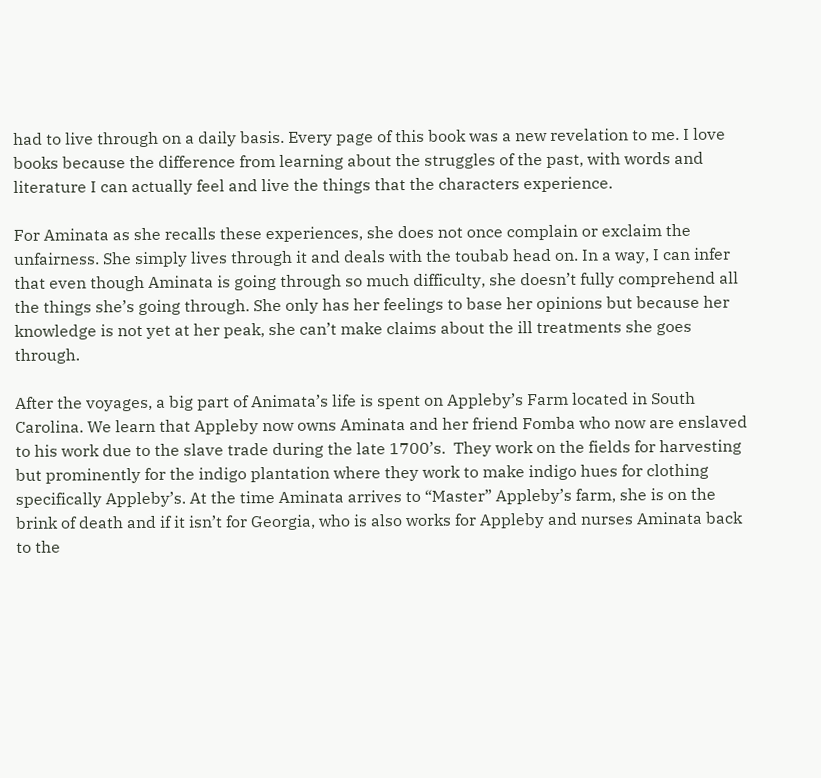had to live through on a daily basis. Every page of this book was a new revelation to me. I love books because the difference from learning about the struggles of the past, with words and literature I can actually feel and live the things that the characters experience.

For Aminata as she recalls these experiences, she does not once complain or exclaim the unfairness. She simply lives through it and deals with the toubab head on. In a way, I can infer that even though Aminata is going through so much difficulty, she doesn’t fully comprehend all the things she’s going through. She only has her feelings to base her opinions but because her knowledge is not yet at her peak, she can’t make claims about the ill treatments she goes through.

After the voyages, a big part of Animata’s life is spent on Appleby’s Farm located in South Carolina. We learn that Appleby now owns Aminata and her friend Fomba who now are enslaved to his work due to the slave trade during the late 1700’s.  They work on the fields for harvesting but prominently for the indigo plantation where they work to make indigo hues for clothing specifically Appleby’s. At the time Aminata arrives to “Master” Appleby’s farm, she is on the brink of death and if it isn’t for Georgia, who is also works for Appleby and nurses Aminata back to the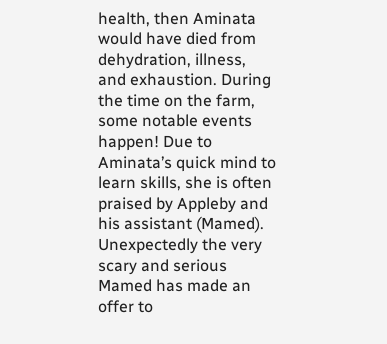health, then Aminata would have died from dehydration, illness, and exhaustion. During the time on the farm, some notable events happen! Due to Aminata’s quick mind to learn skills, she is often praised by Appleby and his assistant (Mamed). Unexpectedly the very scary and serious Mamed has made an offer to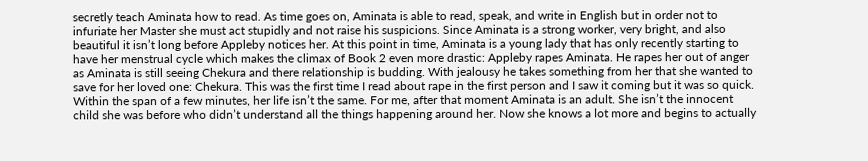secretly teach Aminata how to read. As time goes on, Aminata is able to read, speak, and write in English but in order not to infuriate her Master she must act stupidly and not raise his suspicions. Since Aminata is a strong worker, very bright, and also beautiful it isn’t long before Appleby notices her. At this point in time, Aminata is a young lady that has only recently starting to have her menstrual cycle which makes the climax of Book 2 even more drastic: Appleby rapes Aminata. He rapes her out of anger as Aminata is still seeing Chekura and there relationship is budding. With jealousy he takes something from her that she wanted to save for her loved one: Chekura. This was the first time I read about rape in the first person and I saw it coming but it was so quick. Within the span of a few minutes, her life isn’t the same. For me, after that moment Aminata is an adult. She isn’t the innocent child she was before who didn’t understand all the things happening around her. Now she knows a lot more and begins to actually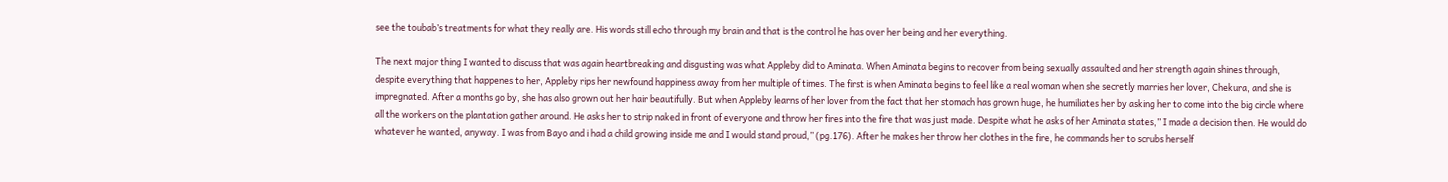see the toubab’s treatments for what they really are. His words still echo through my brain and that is the control he has over her being and her everything.

The next major thing I wanted to discuss that was again heartbreaking and disgusting was what Appleby did to Aminata. When Aminata begins to recover from being sexually assaulted and her strength again shines through, despite everything that happenes to her, Appleby rips her newfound happiness away from her multiple of times. The first is when Aminata begins to feel like a real woman when she secretly marries her lover, Chekura, and she is impregnated. After a months go by, she has also grown out her hair beautifully. But when Appleby learns of her lover from the fact that her stomach has grown huge, he humiliates her by asking her to come into the big circle where all the workers on the plantation gather around. He asks her to strip naked in front of everyone and throw her fires into the fire that was just made. Despite what he asks of her Aminata states,” I made a decision then. He would do whatever he wanted, anyway. I was from Bayo and i had a child growing inside me and I would stand proud,” (pg.176). After he makes her throw her clothes in the fire, he commands her to scrubs herself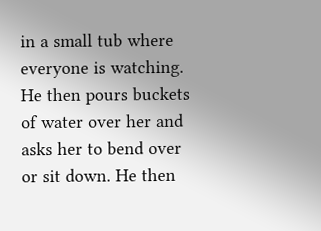in a small tub where everyone is watching. He then pours buckets of water over her and asks her to bend over or sit down. He then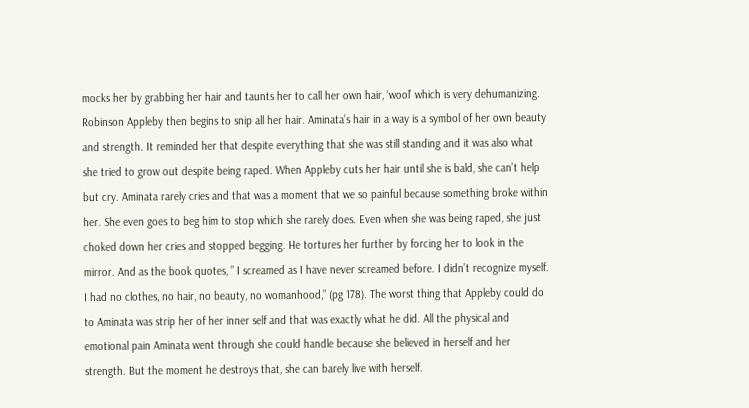mocks her by grabbing her hair and taunts her to call her own hair, ‘wool’ which is very dehumanizing. Robinson Appleby then begins to snip all her hair. Aminata’s hair in a way is a symbol of her own beauty and strength. It reminded her that despite everything that she was still standing and it was also what she tried to grow out despite being raped. When Appleby cuts her hair until she is bald, she can’t help but cry. Aminata rarely cries and that was a moment that we so painful because something broke within her. She even goes to beg him to stop which she rarely does. Even when she was being raped, she just choked down her cries and stopped begging. He tortures her further by forcing her to look in the mirror. And as the book quotes, ” I screamed as I have never screamed before. I didn’t recognize myself. I had no clothes, no hair, no beauty, no womanhood,” (pg 178). The worst thing that Appleby could do to Aminata was strip her of her inner self and that was exactly what he did. All the physical and emotional pain Aminata went through she could handle because she believed in herself and her strength. But the moment he destroys that, she can barely live with herself.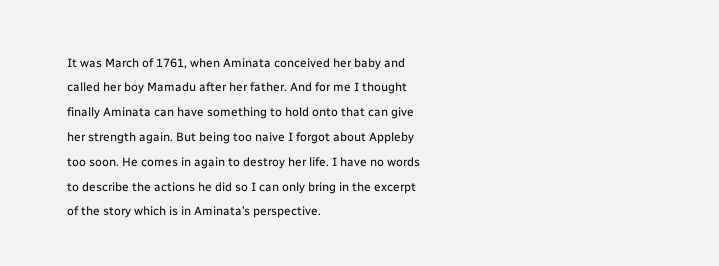It was March of 1761, when Aminata conceived her baby and called her boy Mamadu after her father. And for me I thought finally Aminata can have something to hold onto that can give her strength again. But being too naive I forgot about Appleby too soon. He comes in again to destroy her life. I have no words to describe the actions he did so I can only bring in the excerpt of the story which is in Aminata’s perspective.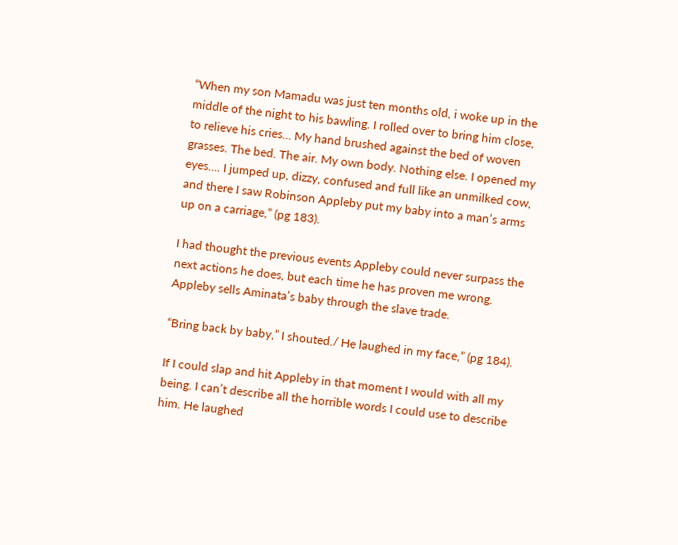“When my son Mamadu was just ten months old, i woke up in the middle of the night to his bawling. I rolled over to bring him close, to relieve his cries… My hand brushed against the bed of woven grasses. The bed. The air. My own body. Nothing else. I opened my eyes…. I jumped up, dizzy, confused and full like an unmilked cow, and there I saw Robinson Appleby put my baby into a man’s arms up on a carriage,” (pg 183).

I had thought the previous events Appleby could never surpass the next actions he does, but each time he has proven me wrong. Appleby sells Aminata’s baby through the slave trade.

“Bring back by baby,” I shouted./ He laughed in my face,” (pg 184).

If I could slap and hit Appleby in that moment I would with all my being. I can’t describe all the horrible words I could use to describe him. He laughed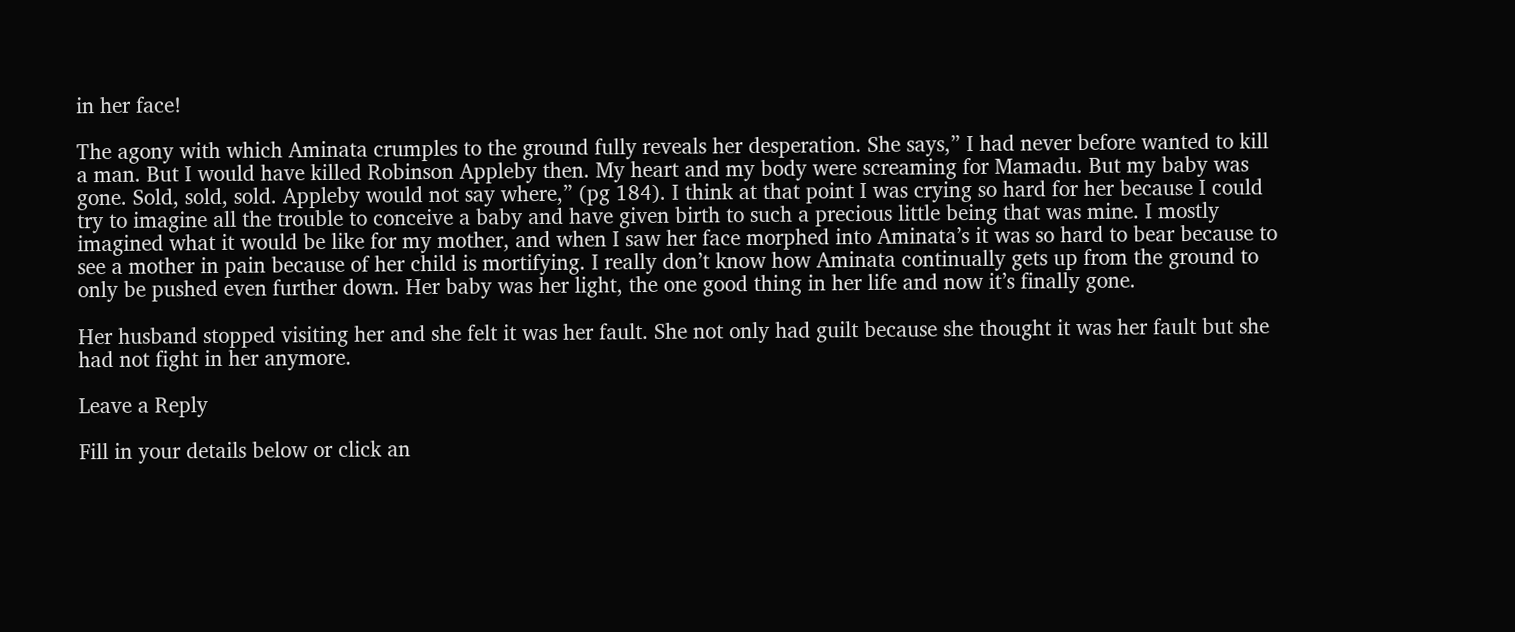in her face!

The agony with which Aminata crumples to the ground fully reveals her desperation. She says,” I had never before wanted to kill a man. But I would have killed Robinson Appleby then. My heart and my body were screaming for Mamadu. But my baby was gone. Sold, sold, sold. Appleby would not say where,” (pg 184). I think at that point I was crying so hard for her because I could try to imagine all the trouble to conceive a baby and have given birth to such a precious little being that was mine. I mostly imagined what it would be like for my mother, and when I saw her face morphed into Aminata’s it was so hard to bear because to see a mother in pain because of her child is mortifying. I really don’t know how Aminata continually gets up from the ground to only be pushed even further down. Her baby was her light, the one good thing in her life and now it’s finally gone.

Her husband stopped visiting her and she felt it was her fault. She not only had guilt because she thought it was her fault but she had not fight in her anymore.

Leave a Reply

Fill in your details below or click an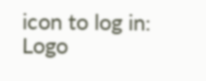icon to log in: Logo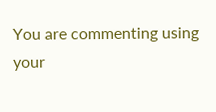You are commenting using your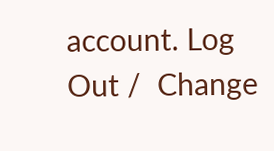account. Log Out /  Change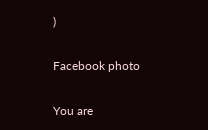)

Facebook photo

You are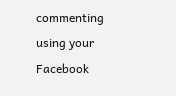commenting using your Facebook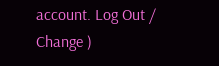account. Log Out /  Change )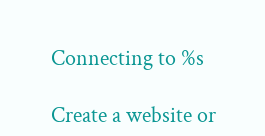Connecting to %s

Create a website or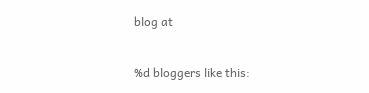blog at

%d bloggers like this: